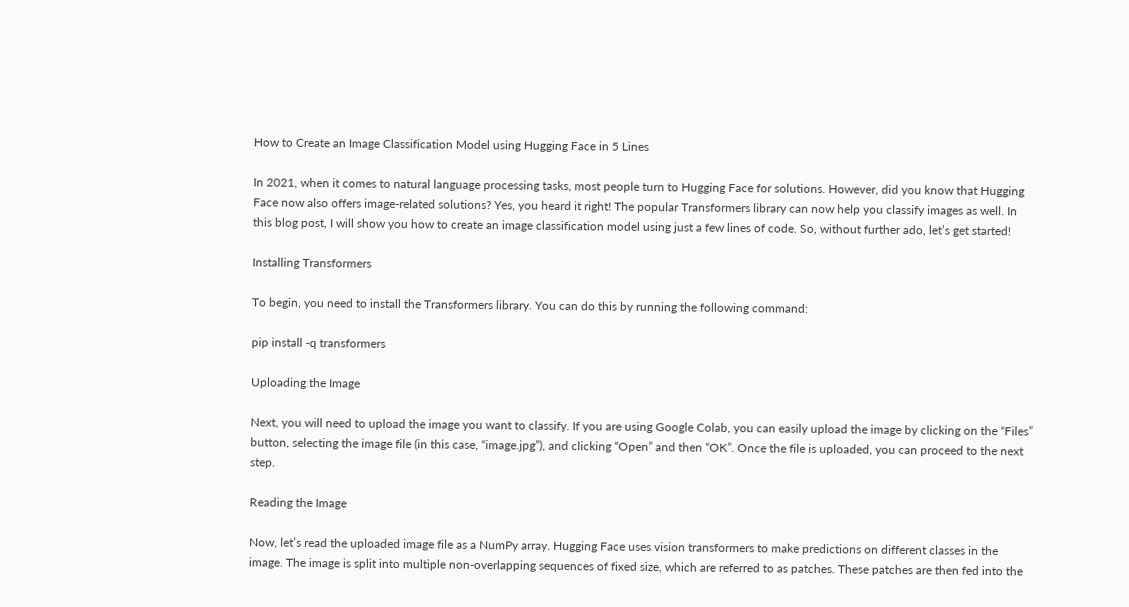How to Create an Image Classification Model using Hugging Face in 5 Lines

In 2021, when it comes to natural language processing tasks, most people turn to Hugging Face for solutions. However, did you know that Hugging Face now also offers image-related solutions? Yes, you heard it right! The popular Transformers library can now help you classify images as well. In this blog post, I will show you how to create an image classification model using just a few lines of code. So, without further ado, let’s get started!

Installing Transformers

To begin, you need to install the Transformers library. You can do this by running the following command:

pip install -q transformers

Uploading the Image

Next, you will need to upload the image you want to classify. If you are using Google Colab, you can easily upload the image by clicking on the “Files” button, selecting the image file (in this case, “image.jpg”), and clicking “Open” and then “OK”. Once the file is uploaded, you can proceed to the next step.

Reading the Image

Now, let’s read the uploaded image file as a NumPy array. Hugging Face uses vision transformers to make predictions on different classes in the image. The image is split into multiple non-overlapping sequences of fixed size, which are referred to as patches. These patches are then fed into the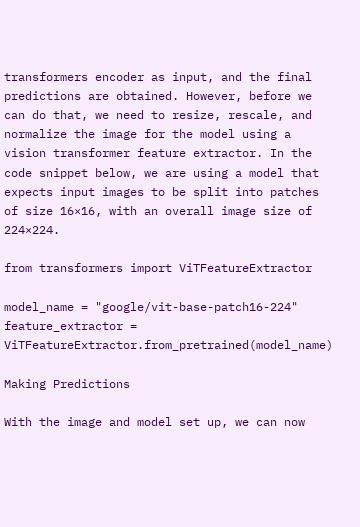transformers encoder as input, and the final predictions are obtained. However, before we can do that, we need to resize, rescale, and normalize the image for the model using a vision transformer feature extractor. In the code snippet below, we are using a model that expects input images to be split into patches of size 16×16, with an overall image size of 224×224.

from transformers import ViTFeatureExtractor

model_name = "google/vit-base-patch16-224"
feature_extractor = ViTFeatureExtractor.from_pretrained(model_name)

Making Predictions

With the image and model set up, we can now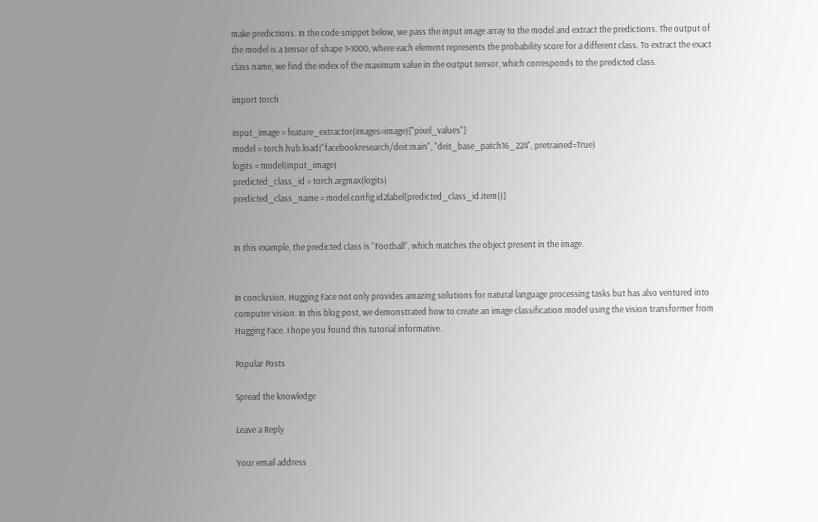make predictions. In the code snippet below, we pass the input image array to the model and extract the predictions. The output of the model is a tensor of shape 1×1000, where each element represents the probability score for a different class. To extract the exact class name, we find the index of the maximum value in the output tensor, which corresponds to the predicted class.

import torch

input_image = feature_extractor(images=image)["pixel_values"]
model = torch.hub.load("facebookresearch/deit:main", "deit_base_patch16_224", pretrained=True)
logits = model(input_image)
predicted_class_id = torch.argmax(logits)
predicted_class_name = model.config.id2label[predicted_class_id.item()]


In this example, the predicted class is “Football”, which matches the object present in the image.


In conclusion, Hugging Face not only provides amazing solutions for natural language processing tasks but has also ventured into computer vision. In this blog post, we demonstrated how to create an image classification model using the vision transformer from Hugging Face. I hope you found this tutorial informative.

Popular Posts

Spread the knowledge

Leave a Reply

Your email address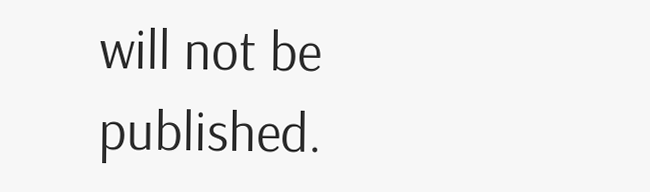will not be published.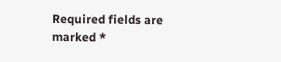Required fields are marked *